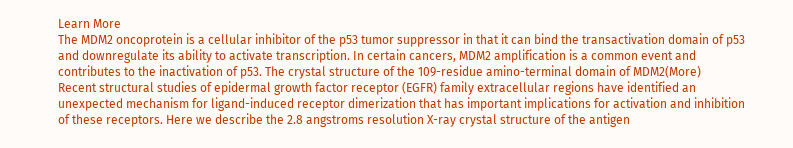Learn More
The MDM2 oncoprotein is a cellular inhibitor of the p53 tumor suppressor in that it can bind the transactivation domain of p53 and downregulate its ability to activate transcription. In certain cancers, MDM2 amplification is a common event and contributes to the inactivation of p53. The crystal structure of the 109-residue amino-terminal domain of MDM2(More)
Recent structural studies of epidermal growth factor receptor (EGFR) family extracellular regions have identified an unexpected mechanism for ligand-induced receptor dimerization that has important implications for activation and inhibition of these receptors. Here we describe the 2.8 angstroms resolution X-ray crystal structure of the antigen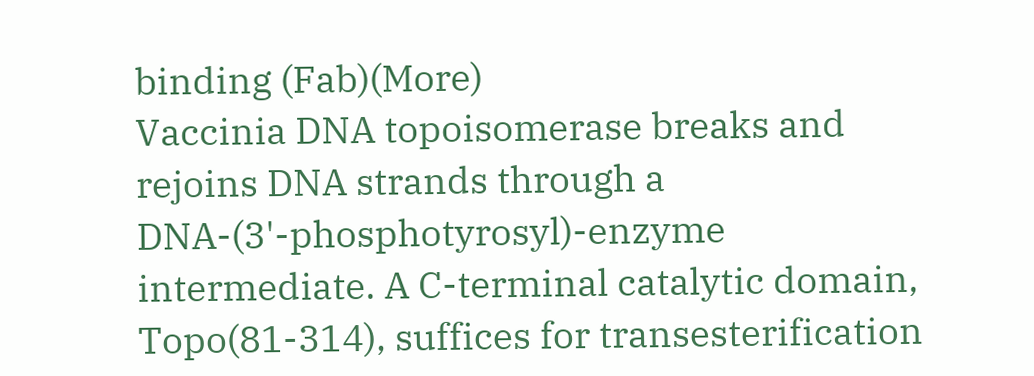binding (Fab)(More)
Vaccinia DNA topoisomerase breaks and rejoins DNA strands through a DNA-(3'-phosphotyrosyl)-enzyme intermediate. A C-terminal catalytic domain, Topo(81-314), suffices for transesterification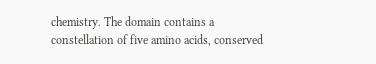chemistry. The domain contains a constellation of five amino acids, conserved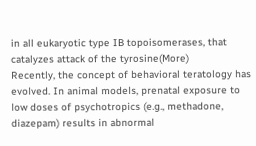in all eukaryotic type IB topoisomerases, that catalyzes attack of the tyrosine(More)
Recently, the concept of behavioral teratology has evolved. In animal models, prenatal exposure to low doses of psychotropics (e.g., methadone, diazepam) results in abnormal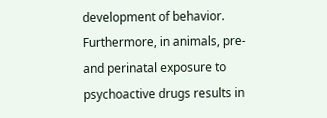development of behavior. Furthermore, in animals, pre- and perinatal exposure to psychoactive drugs results in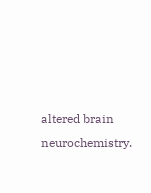altered brain neurochemistry.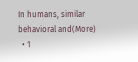In humans, similar behavioral and(More)
  • 1